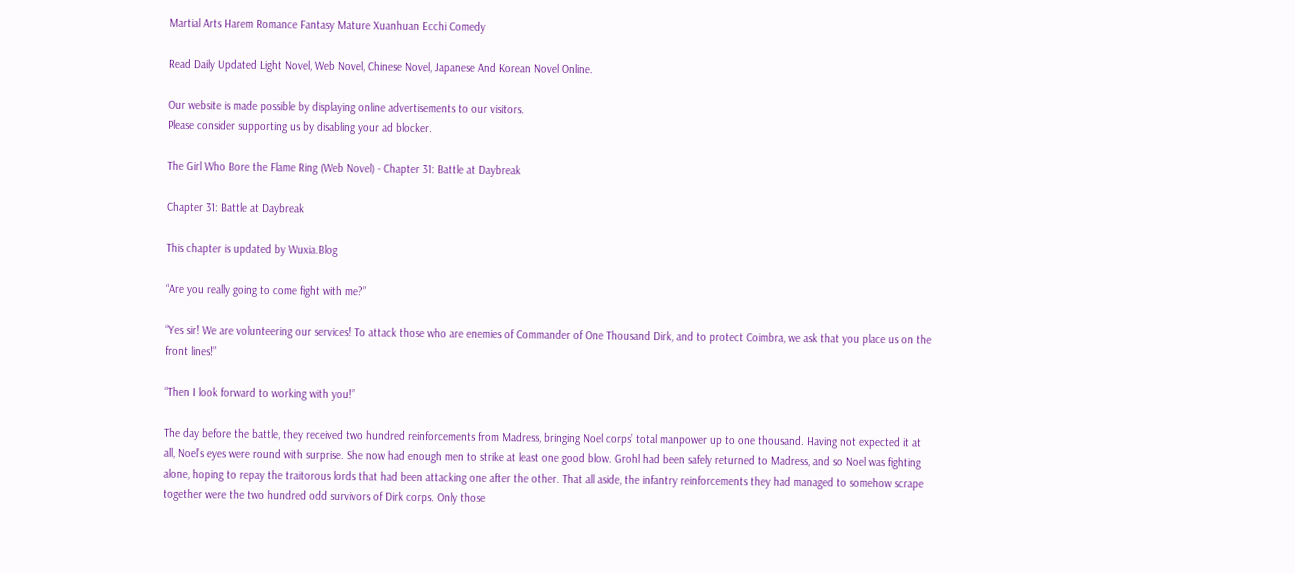Martial Arts Harem Romance Fantasy Mature Xuanhuan Ecchi Comedy

Read Daily Updated Light Novel, Web Novel, Chinese Novel, Japanese And Korean Novel Online.

Our website is made possible by displaying online advertisements to our visitors.
Please consider supporting us by disabling your ad blocker.

The Girl Who Bore the Flame Ring (Web Novel) - Chapter 31: Battle at Daybreak

Chapter 31: Battle at Daybreak

This chapter is updated by Wuxia.Blog

“Are you really going to come fight with me?”

“Yes sir! We are volunteering our services! To attack those who are enemies of Commander of One Thousand Dirk, and to protect Coimbra, we ask that you place us on the front lines!”

“Then I look forward to working with you!”

The day before the battle, they received two hundred reinforcements from Madress, bringing Noel corps’ total manpower up to one thousand. Having not expected it at all, Noel’s eyes were round with surprise. She now had enough men to strike at least one good blow. Grohl had been safely returned to Madress, and so Noel was fighting alone, hoping to repay the traitorous lords that had been attacking one after the other. That all aside, the infantry reinforcements they had managed to somehow scrape together were the two hundred odd survivors of Dirk corps. Only those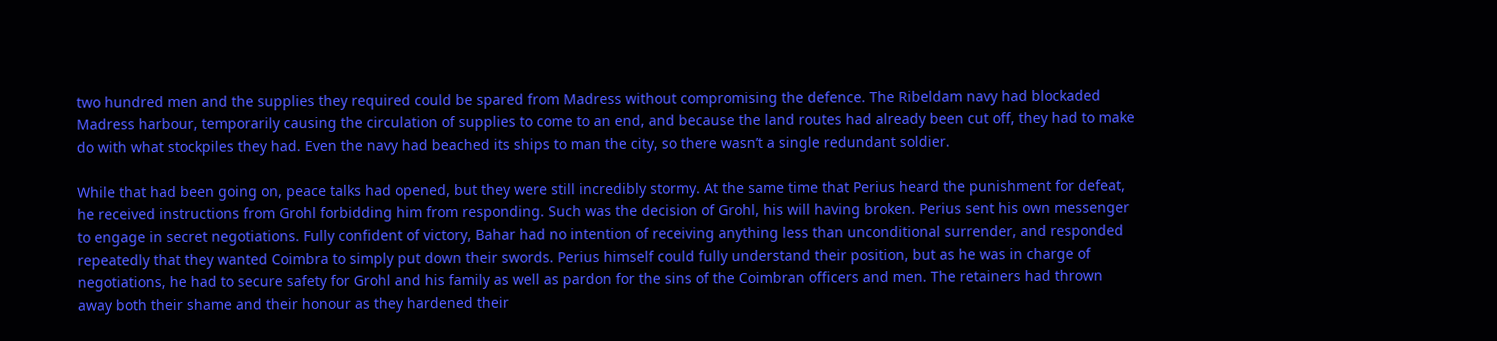two hundred men and the supplies they required could be spared from Madress without compromising the defence. The Ribeldam navy had blockaded Madress harbour, temporarily causing the circulation of supplies to come to an end, and because the land routes had already been cut off, they had to make do with what stockpiles they had. Even the navy had beached its ships to man the city, so there wasn’t a single redundant soldier.

While that had been going on, peace talks had opened, but they were still incredibly stormy. At the same time that Perius heard the punishment for defeat, he received instructions from Grohl forbidding him from responding. Such was the decision of Grohl, his will having broken. Perius sent his own messenger to engage in secret negotiations. Fully confident of victory, Bahar had no intention of receiving anything less than unconditional surrender, and responded repeatedly that they wanted Coimbra to simply put down their swords. Perius himself could fully understand their position, but as he was in charge of negotiations, he had to secure safety for Grohl and his family as well as pardon for the sins of the Coimbran officers and men. The retainers had thrown away both their shame and their honour as they hardened their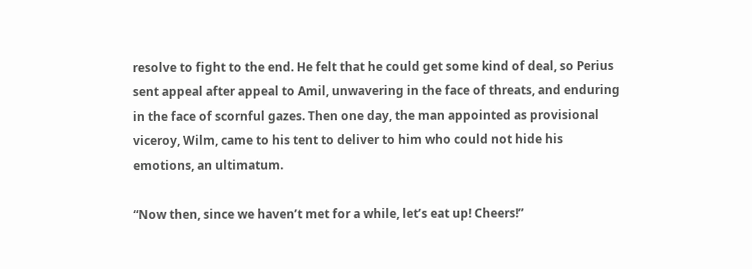resolve to fight to the end. He felt that he could get some kind of deal, so Perius sent appeal after appeal to Amil, unwavering in the face of threats, and enduring in the face of scornful gazes. Then one day, the man appointed as provisional viceroy, Wilm, came to his tent to deliver to him who could not hide his emotions, an ultimatum.

“Now then, since we haven’t met for a while, let’s eat up! Cheers!”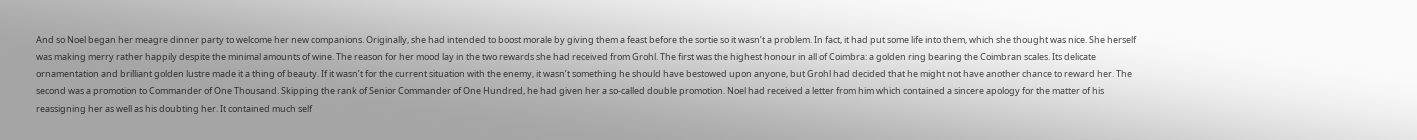And so Noel began her meagre dinner party to welcome her new companions. Originally, she had intended to boost morale by giving them a feast before the sortie so it wasn’t a problem. In fact, it had put some life into them, which she thought was nice. She herself was making merry rather happily despite the minimal amounts of wine. The reason for her mood lay in the two rewards she had received from Grohl. The first was the highest honour in all of Coimbra: a golden ring bearing the Coimbran scales. Its delicate ornamentation and brilliant golden lustre made it a thing of beauty. If it wasn’t for the current situation with the enemy, it wasn’t something he should have bestowed upon anyone, but Grohl had decided that he might not have another chance to reward her. The second was a promotion to Commander of One Thousand. Skipping the rank of Senior Commander of One Hundred, he had given her a so-called double promotion. Noel had received a letter from him which contained a sincere apology for the matter of his reassigning her as well as his doubting her. It contained much self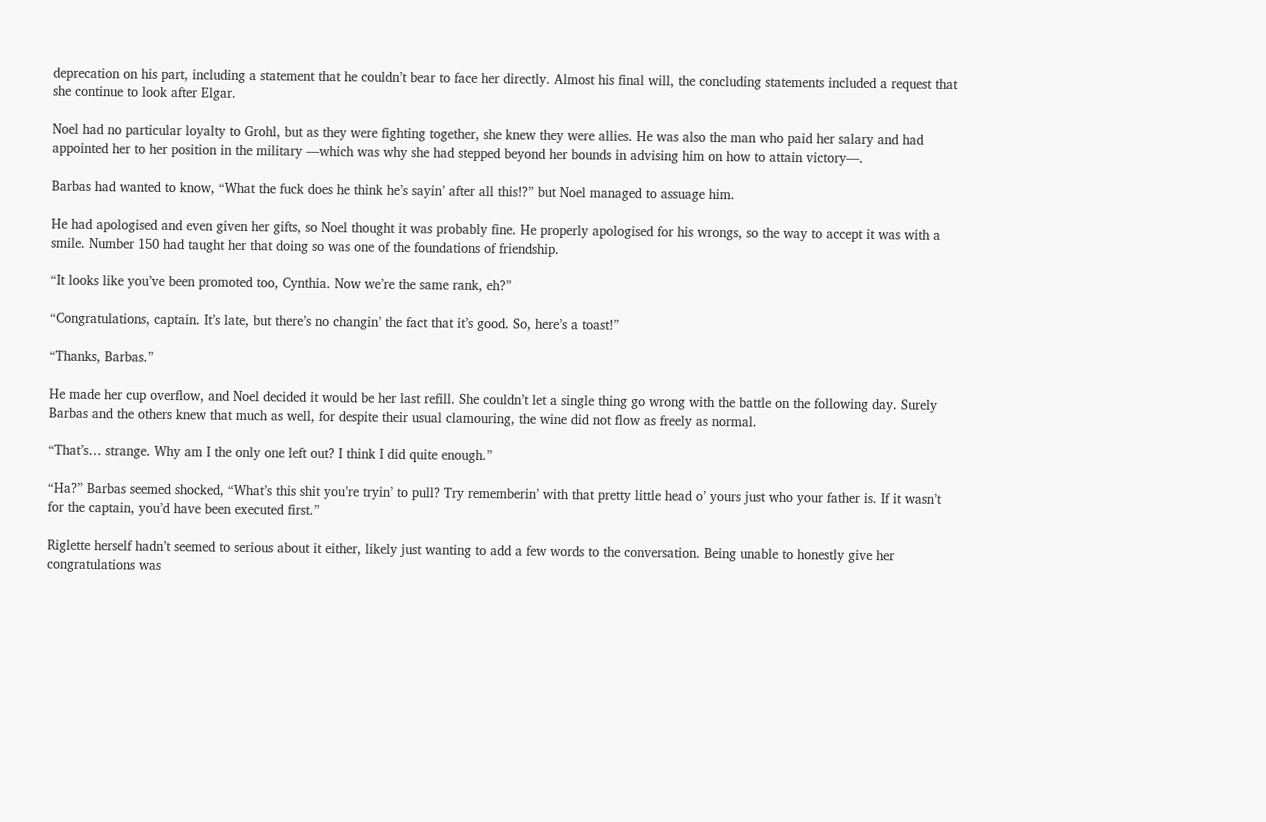deprecation on his part, including a statement that he couldn’t bear to face her directly. Almost his final will, the concluding statements included a request that she continue to look after Elgar.

Noel had no particular loyalty to Grohl, but as they were fighting together, she knew they were allies. He was also the man who paid her salary and had appointed her to her position in the military —which was why she had stepped beyond her bounds in advising him on how to attain victory—.

Barbas had wanted to know, “What the fuck does he think he’s sayin’ after all this!?” but Noel managed to assuage him.

He had apologised and even given her gifts, so Noel thought it was probably fine. He properly apologised for his wrongs, so the way to accept it was with a smile. Number 150 had taught her that doing so was one of the foundations of friendship.

“It looks like you’ve been promoted too, Cynthia. Now we’re the same rank, eh?”

“Congratulations, captain. It’s late, but there’s no changin’ the fact that it’s good. So, here’s a toast!”

“Thanks, Barbas.”

He made her cup overflow, and Noel decided it would be her last refill. She couldn’t let a single thing go wrong with the battle on the following day. Surely Barbas and the others knew that much as well, for despite their usual clamouring, the wine did not flow as freely as normal.

“That’s… strange. Why am I the only one left out? I think I did quite enough.”

“Ha?” Barbas seemed shocked, “What’s this shit you’re tryin’ to pull? Try rememberin’ with that pretty little head o’ yours just who your father is. If it wasn’t for the captain, you’d have been executed first.”

Riglette herself hadn’t seemed to serious about it either, likely just wanting to add a few words to the conversation. Being unable to honestly give her congratulations was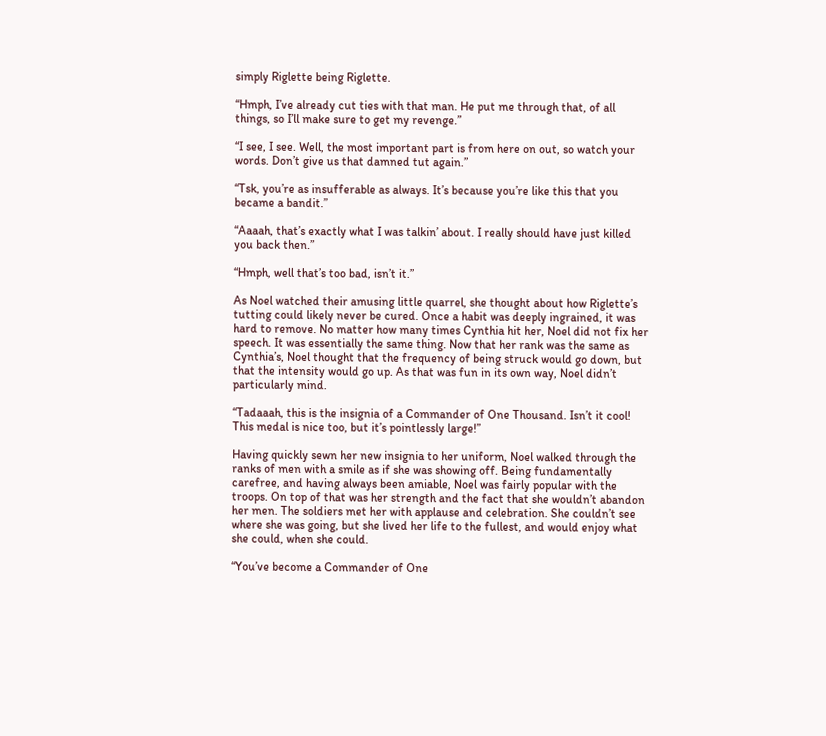simply Riglette being Riglette.

“Hmph, I’ve already cut ties with that man. He put me through that, of all things, so I’ll make sure to get my revenge.”

“I see, I see. Well, the most important part is from here on out, so watch your words. Don’t give us that damned tut again.”

“Tsk, you’re as insufferable as always. It’s because you’re like this that you became a bandit.”

“Aaaah, that’s exactly what I was talkin’ about. I really should have just killed you back then.”

“Hmph, well that’s too bad, isn’t it.”

As Noel watched their amusing little quarrel, she thought about how Riglette’s tutting could likely never be cured. Once a habit was deeply ingrained, it was hard to remove. No matter how many times Cynthia hit her, Noel did not fix her speech. It was essentially the same thing. Now that her rank was the same as Cynthia’s, Noel thought that the frequency of being struck would go down, but that the intensity would go up. As that was fun in its own way, Noel didn’t particularly mind.

“Tadaaah, this is the insignia of a Commander of One Thousand. Isn’t it cool! This medal is nice too, but it’s pointlessly large!”

Having quickly sewn her new insignia to her uniform, Noel walked through the ranks of men with a smile as if she was showing off. Being fundamentally carefree, and having always been amiable, Noel was fairly popular with the troops. On top of that was her strength and the fact that she wouldn’t abandon her men. The soldiers met her with applause and celebration. She couldn’t see where she was going, but she lived her life to the fullest, and would enjoy what she could, when she could.

“You’ve become a Commander of One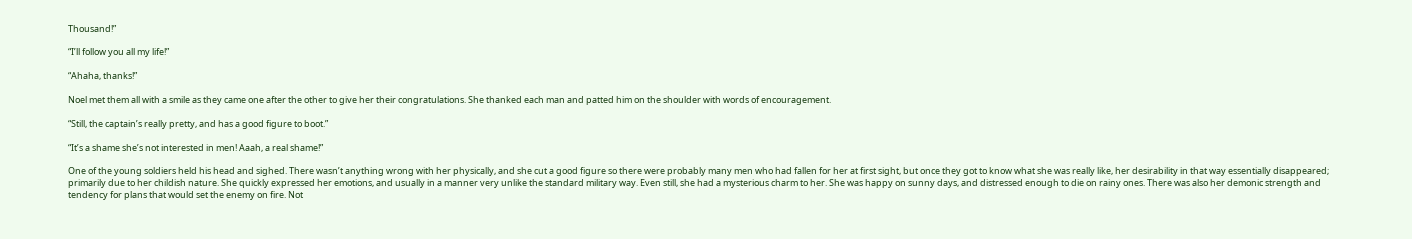Thousand!”

“I’ll follow you all my life!”

“Ahaha, thanks!”

Noel met them all with a smile as they came one after the other to give her their congratulations. She thanked each man and patted him on the shoulder with words of encouragement.

“Still, the captain’s really pretty, and has a good figure to boot.”

“It’s a shame she’s not interested in men! Aaah, a real shame!”

One of the young soldiers held his head and sighed. There wasn’t anything wrong with her physically, and she cut a good figure so there were probably many men who had fallen for her at first sight, but once they got to know what she was really like, her desirability in that way essentially disappeared; primarily due to her childish nature. She quickly expressed her emotions, and usually in a manner very unlike the standard military way. Even still, she had a mysterious charm to her. She was happy on sunny days, and distressed enough to die on rainy ones. There was also her demonic strength and tendency for plans that would set the enemy on fire. Not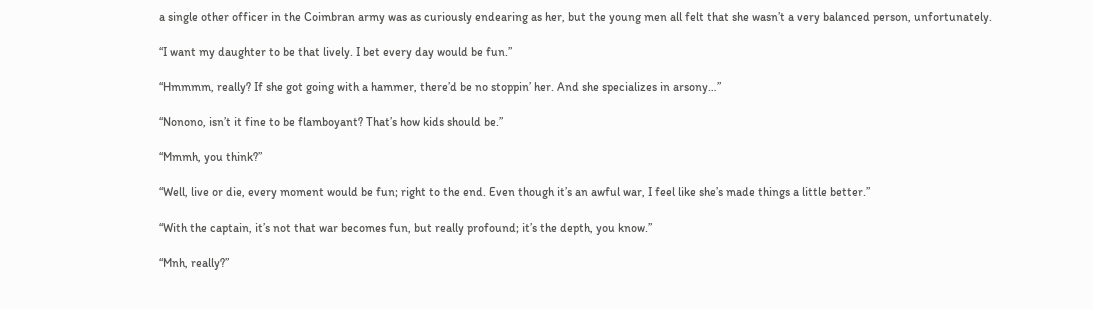a single other officer in the Coimbran army was as curiously endearing as her, but the young men all felt that she wasn’t a very balanced person, unfortunately.

“I want my daughter to be that lively. I bet every day would be fun.”

“Hmmmm, really? If she got going with a hammer, there’d be no stoppin’ her. And she specializes in arsony…”

“Nonono, isn’t it fine to be flamboyant? That’s how kids should be.”

“Mmmh, you think?”

“Well, live or die, every moment would be fun; right to the end. Even though it’s an awful war, I feel like she’s made things a little better.”

“With the captain, it’s not that war becomes fun, but really profound; it’s the depth, you know.”

“Mnh, really?”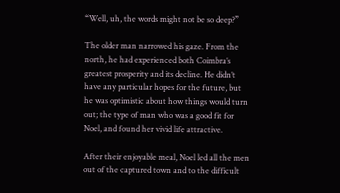“Well, uh, the words might not be so deep?”

The older man narrowed his gaze. From the north, he had experienced both Coimbra’s greatest prosperity and its decline. He didn’t have any particular hopes for the future, but he was optimistic about how things would turn out; the type of man who was a good fit for Noel, and found her vivid life attractive.

After their enjoyable meal, Noel led all the men out of the captured town and to the difficult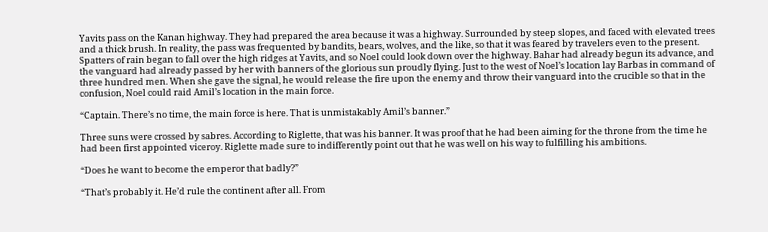Yavits pass on the Kanan highway. They had prepared the area because it was a highway. Surrounded by steep slopes, and faced with elevated trees and a thick brush. In reality, the pass was frequented by bandits, bears, wolves, and the like, so that it was feared by travelers even to the present. Spatters of rain began to fall over the high ridges at Yavits, and so Noel could look down over the highway. Bahar had already begun its advance, and the vanguard had already passed by her with banners of the glorious sun proudly flying. Just to the west of Noel’s location lay Barbas in command of three hundred men. When she gave the signal, he would release the fire upon the enemy and throw their vanguard into the crucible so that in the confusion, Noel could raid Amil’s location in the main force.

“Captain. There’s no time, the main force is here. That is unmistakably Amil’s banner.”

Three suns were crossed by sabres. According to Riglette, that was his banner. It was proof that he had been aiming for the throne from the time he had been first appointed viceroy. Riglette made sure to indifferently point out that he was well on his way to fulfilling his ambitions.

“Does he want to become the emperor that badly?”

“That’s probably it. He’d rule the continent after all. From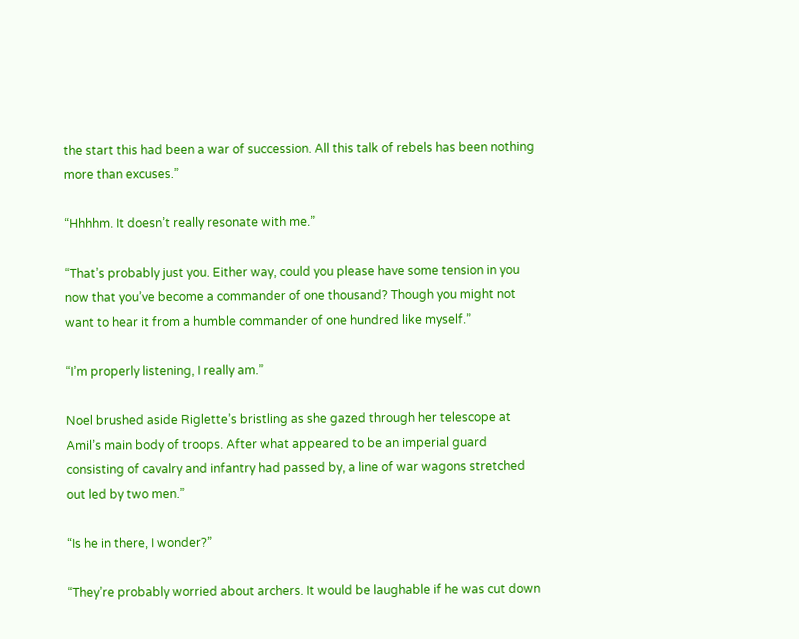the start this had been a war of succession. All this talk of rebels has been nothing more than excuses.”

“Hhhhm. It doesn’t really resonate with me.”

“That’s probably just you. Either way, could you please have some tension in you now that you’ve become a commander of one thousand? Though you might not want to hear it from a humble commander of one hundred like myself.”

“I’m properly listening, I really am.”

Noel brushed aside Riglette’s bristling as she gazed through her telescope at Amil’s main body of troops. After what appeared to be an imperial guard consisting of cavalry and infantry had passed by, a line of war wagons stretched out led by two men.”

“Is he in there, I wonder?”

“They’re probably worried about archers. It would be laughable if he was cut down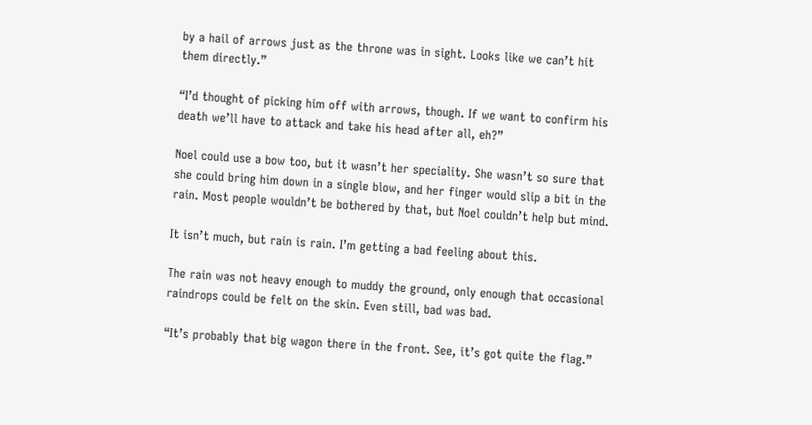by a hail of arrows just as the throne was in sight. Looks like we can’t hit them directly.”

“I’d thought of picking him off with arrows, though. If we want to confirm his death we’ll have to attack and take his head after all, eh?”

Noel could use a bow too, but it wasn’t her speciality. She wasn’t so sure that she could bring him down in a single blow, and her finger would slip a bit in the rain. Most people wouldn’t be bothered by that, but Noel couldn’t help but mind.

It isn’t much, but rain is rain. I’m getting a bad feeling about this.

The rain was not heavy enough to muddy the ground, only enough that occasional raindrops could be felt on the skin. Even still, bad was bad.

“It’s probably that big wagon there in the front. See, it’s got quite the flag.”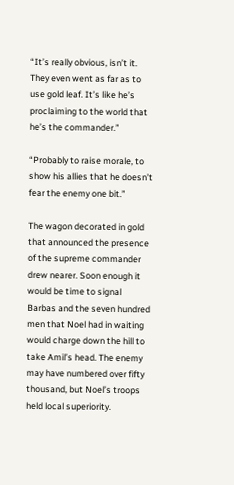“It’s really obvious, isn’t it. They even went as far as to use gold leaf. It’s like he’s proclaiming to the world that he’s the commander.”

“Probably to raise morale, to show his allies that he doesn’t fear the enemy one bit.”

The wagon decorated in gold that announced the presence of the supreme commander drew nearer. Soon enough it would be time to signal Barbas and the seven hundred men that Noel had in waiting would charge down the hill to take Amil’s head. The enemy may have numbered over fifty thousand, but Noel’s troops held local superiority.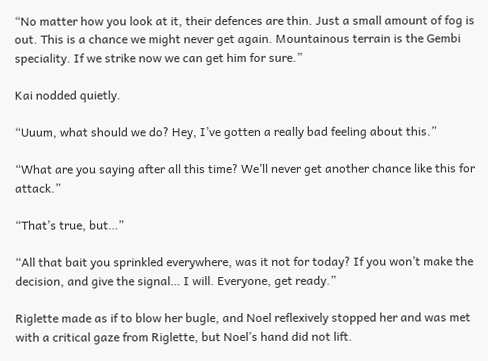“No matter how you look at it, their defences are thin. Just a small amount of fog is out. This is a chance we might never get again. Mountainous terrain is the Gembi speciality. If we strike now we can get him for sure.”

Kai nodded quietly.

“Uuum, what should we do? Hey, I’ve gotten a really bad feeling about this.”

“What are you saying after all this time? We’ll never get another chance like this for attack.”

“That’s true, but…”

“All that bait you sprinkled everywhere, was it not for today? If you won’t make the decision, and give the signal… I will. Everyone, get ready.”

Riglette made as if to blow her bugle, and Noel reflexively stopped her and was met with a critical gaze from Riglette, but Noel’s hand did not lift.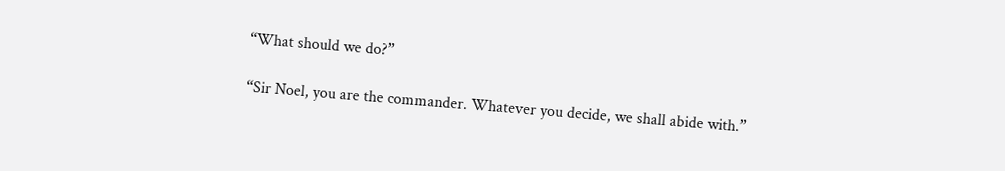“What should we do?”

“Sir Noel, you are the commander. Whatever you decide, we shall abide with.”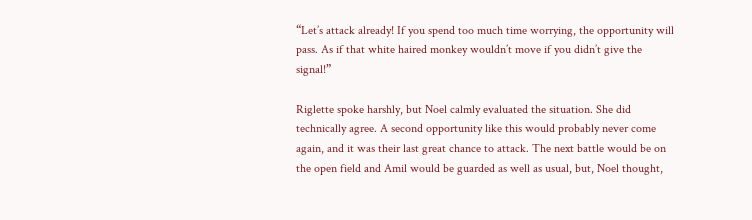“Let’s attack already! If you spend too much time worrying, the opportunity will pass. As if that white haired monkey wouldn’t move if you didn’t give the signal!”

Riglette spoke harshly, but Noel calmly evaluated the situation. She did technically agree. A second opportunity like this would probably never come again, and it was their last great chance to attack. The next battle would be on the open field and Amil would be guarded as well as usual, but, Noel thought,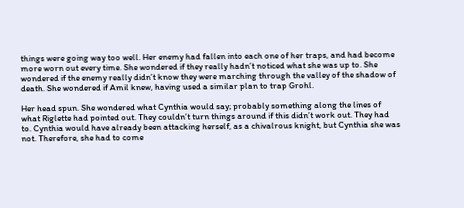things were going way too well. Her enemy had fallen into each one of her traps, and had become more worn out every time. She wondered if they really hadn’t noticed what she was up to. She wondered if the enemy really didn’t know they were marching through the valley of the shadow of death. She wondered if Amil knew, having used a similar plan to trap Grohl.

Her head spun. She wondered what Cynthia would say; probably something along the lines of what Riglette had pointed out. They couldn’t turn things around if this didn’t work out. They had to. Cynthia would have already been attacking herself, as a chivalrous knight, but Cynthia she was not. Therefore, she had to come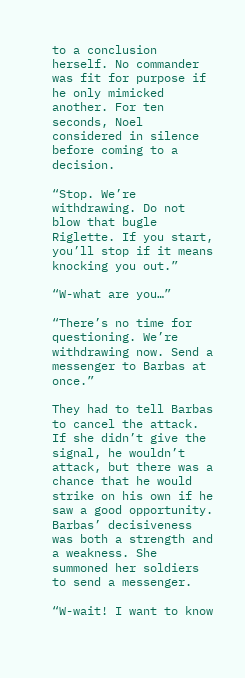to a conclusion herself. No commander was fit for purpose if he only mimicked another. For ten seconds, Noel considered in silence before coming to a decision.

“Stop. We’re withdrawing. Do not blow that bugle Riglette. If you start, you’ll stop if it means knocking you out.”

“W-what are you…”

“There’s no time for questioning. We’re withdrawing now. Send a messenger to Barbas at once.”

They had to tell Barbas to cancel the attack. If she didn’t give the signal, he wouldn’t attack, but there was a chance that he would strike on his own if he saw a good opportunity. Barbas’ decisiveness was both a strength and a weakness. She summoned her soldiers to send a messenger.

“W-wait! I want to know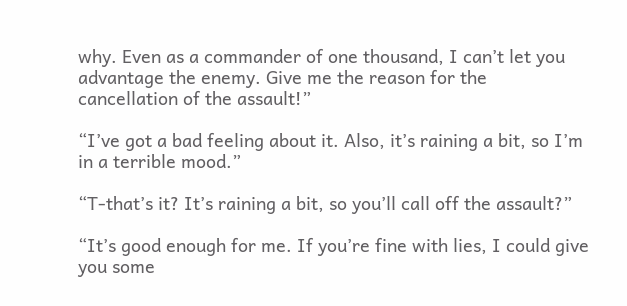why. Even as a commander of one thousand, I can’t let you advantage the enemy. Give me the reason for the cancellation of the assault!”

“I’ve got a bad feeling about it. Also, it’s raining a bit, so I’m in a terrible mood.”

“T-that’s it? It’s raining a bit, so you’ll call off the assault?”

“It’s good enough for me. If you’re fine with lies, I could give you some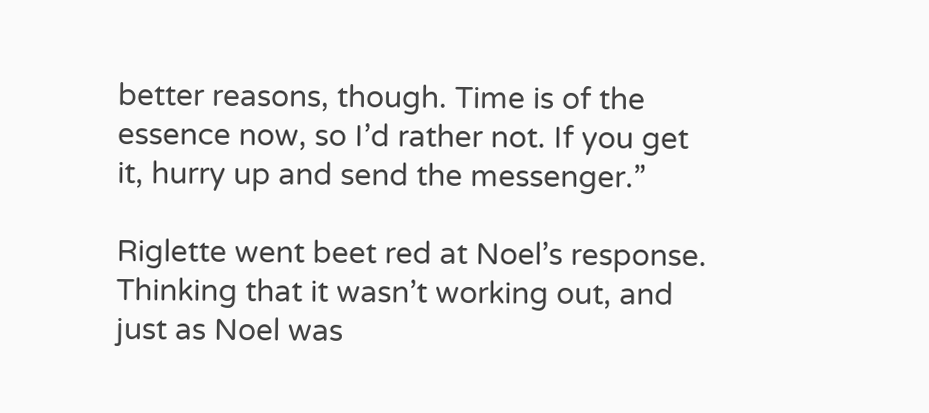better reasons, though. Time is of the essence now, so I’d rather not. If you get it, hurry up and send the messenger.”

Riglette went beet red at Noel’s response. Thinking that it wasn’t working out, and just as Noel was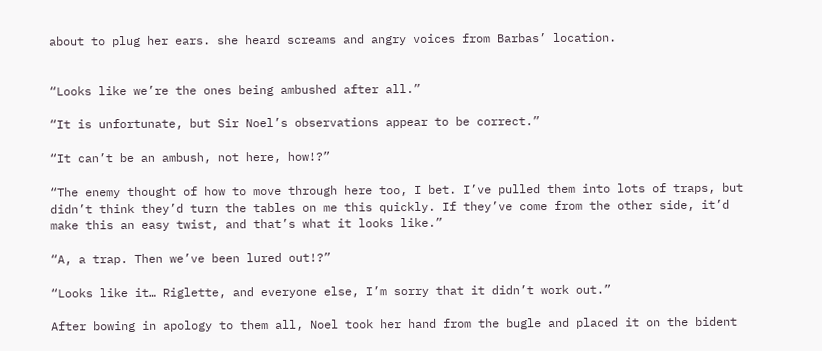about to plug her ears. she heard screams and angry voices from Barbas’ location.


“Looks like we’re the ones being ambushed after all.”

“It is unfortunate, but Sir Noel’s observations appear to be correct.”

“It can’t be an ambush, not here, how!?”

“The enemy thought of how to move through here too, I bet. I’ve pulled them into lots of traps, but didn’t think they’d turn the tables on me this quickly. If they’ve come from the other side, it’d make this an easy twist, and that’s what it looks like.”

“A, a trap. Then we’ve been lured out!?”

“Looks like it… Riglette, and everyone else, I’m sorry that it didn’t work out.”

After bowing in apology to them all, Noel took her hand from the bugle and placed it on the bident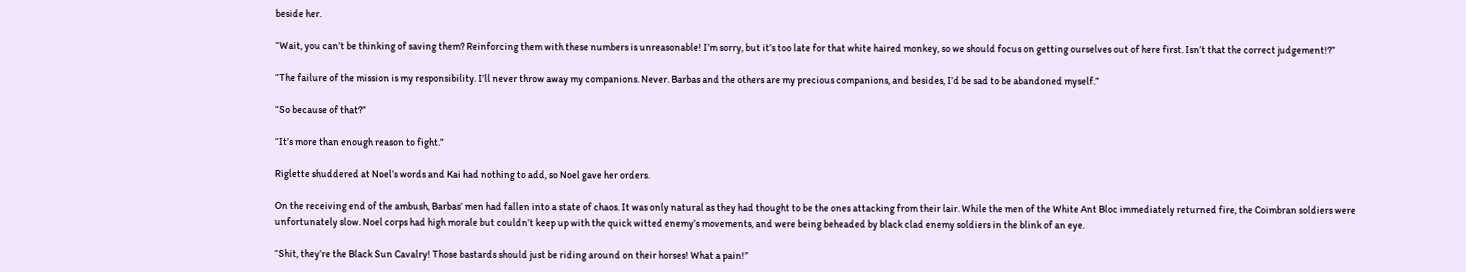beside her.

“Wait, you can’t be thinking of saving them? Reinforcing them with these numbers is unreasonable! I’m sorry, but it’s too late for that white haired monkey, so we should focus on getting ourselves out of here first. Isn’t that the correct judgement!?”

“The failure of the mission is my responsibility. I’ll never throw away my companions. Never. Barbas and the others are my precious companions, and besides, I’d be sad to be abandoned myself.”

“So because of that?”

“It’s more than enough reason to fight.”

Riglette shuddered at Noel’s words and Kai had nothing to add, so Noel gave her orders.

On the receiving end of the ambush, Barbas’ men had fallen into a state of chaos. It was only natural as they had thought to be the ones attacking from their lair. While the men of the White Ant Bloc immediately returned fire, the Coimbran soldiers were unfortunately slow. Noel corps had high morale but couldn’t keep up with the quick witted enemy’s movements, and were being beheaded by black clad enemy soldiers in the blink of an eye.

“Shit, they’re the Black Sun Cavalry! Those bastards should just be riding around on their horses! What a pain!”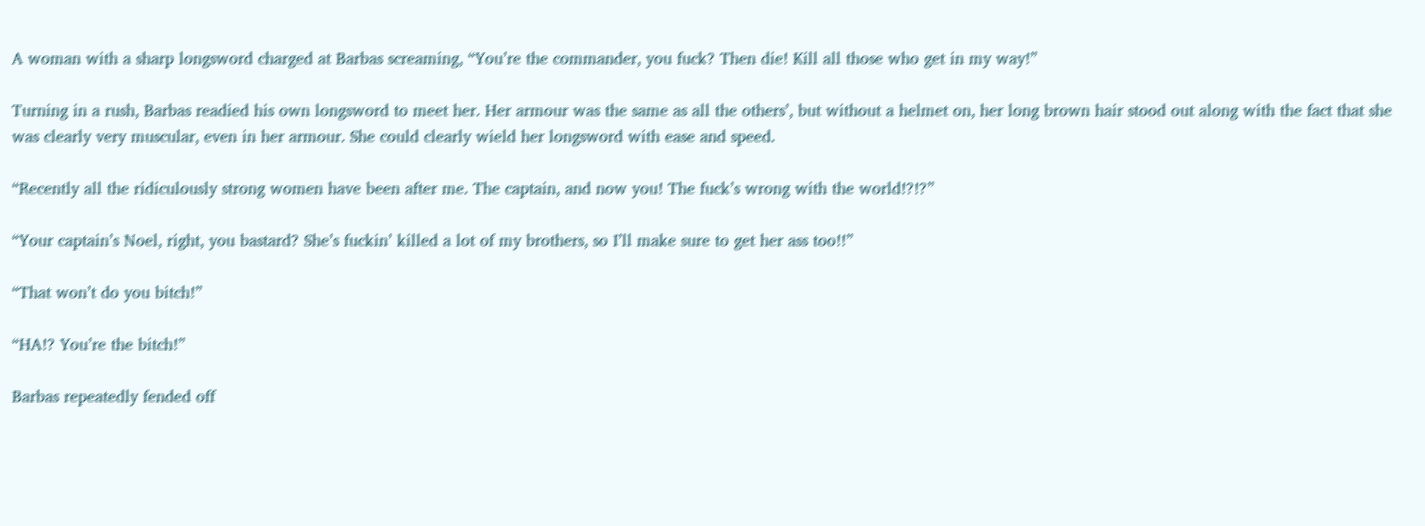A woman with a sharp longsword charged at Barbas screaming, “You’re the commander, you fuck? Then die! Kill all those who get in my way!”

Turning in a rush, Barbas readied his own longsword to meet her. Her armour was the same as all the others’, but without a helmet on, her long brown hair stood out along with the fact that she was clearly very muscular, even in her armour. She could clearly wield her longsword with ease and speed.

“Recently all the ridiculously strong women have been after me. The captain, and now you! The fuck’s wrong with the world!?!?”

“Your captain’s Noel, right, you bastard? She’s fuckin’ killed a lot of my brothers, so I’ll make sure to get her ass too!!”

“That won’t do you bitch!”

“HA!? You’re the bitch!”

Barbas repeatedly fended off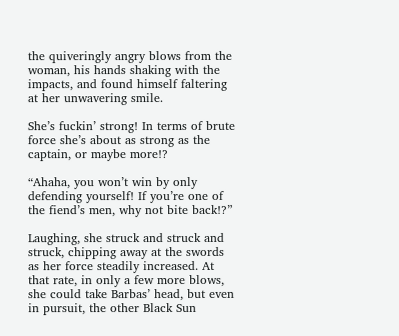the quiveringly angry blows from the woman, his hands shaking with the impacts, and found himself faltering at her unwavering smile.

She’s fuckin’ strong! In terms of brute force she’s about as strong as the captain, or maybe more!?

“Ahaha, you won’t win by only defending yourself! If you’re one of the fiend’s men, why not bite back!?”

Laughing, she struck and struck and struck, chipping away at the swords as her force steadily increased. At that rate, in only a few more blows, she could take Barbas’ head, but even in pursuit, the other Black Sun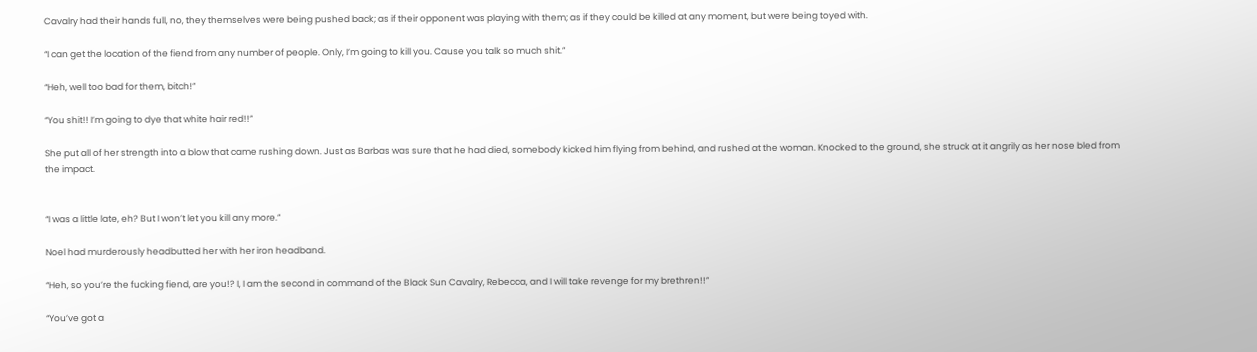Cavalry had their hands full, no, they themselves were being pushed back; as if their opponent was playing with them; as if they could be killed at any moment, but were being toyed with.

“I can get the location of the fiend from any number of people. Only, I’m going to kill you. Cause you talk so much shit.”

“Heh, well too bad for them, bitch!”

“You shit!! I’m going to dye that white hair red!!”

She put all of her strength into a blow that came rushing down. Just as Barbas was sure that he had died, somebody kicked him flying from behind, and rushed at the woman. Knocked to the ground, she struck at it angrily as her nose bled from the impact.


“I was a little late, eh? But I won’t let you kill any more.”

Noel had murderously headbutted her with her iron headband.

“Heh, so you’re the fucking fiend, are you!? I, I am the second in command of the Black Sun Cavalry, Rebecca, and I will take revenge for my brethren!!”

“You’ve got a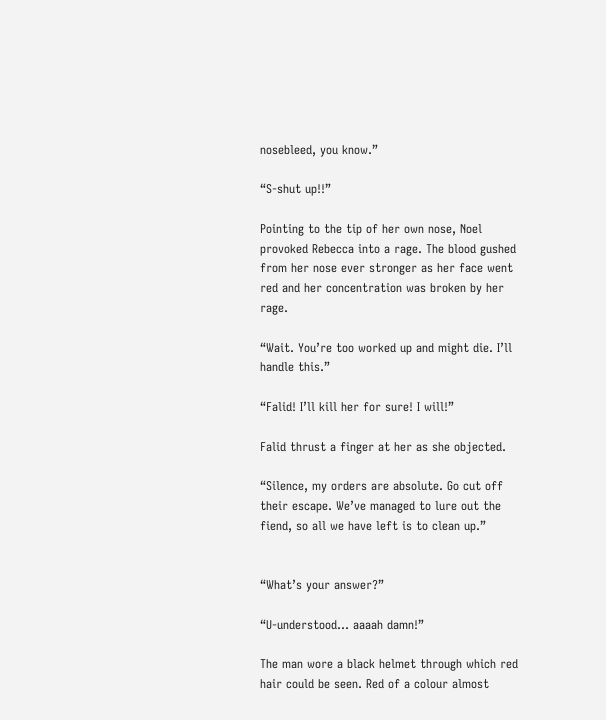nosebleed, you know.”

“S-shut up!!”

Pointing to the tip of her own nose, Noel provoked Rebecca into a rage. The blood gushed from her nose ever stronger as her face went red and her concentration was broken by her rage.

“Wait. You’re too worked up and might die. I’ll handle this.”

“Falid! I’ll kill her for sure! I will!”

Falid thrust a finger at her as she objected.

“Silence, my orders are absolute. Go cut off their escape. We’ve managed to lure out the fiend, so all we have left is to clean up.”


“What’s your answer?”

“U-understood… aaaah damn!”

The man wore a black helmet through which red hair could be seen. Red of a colour almost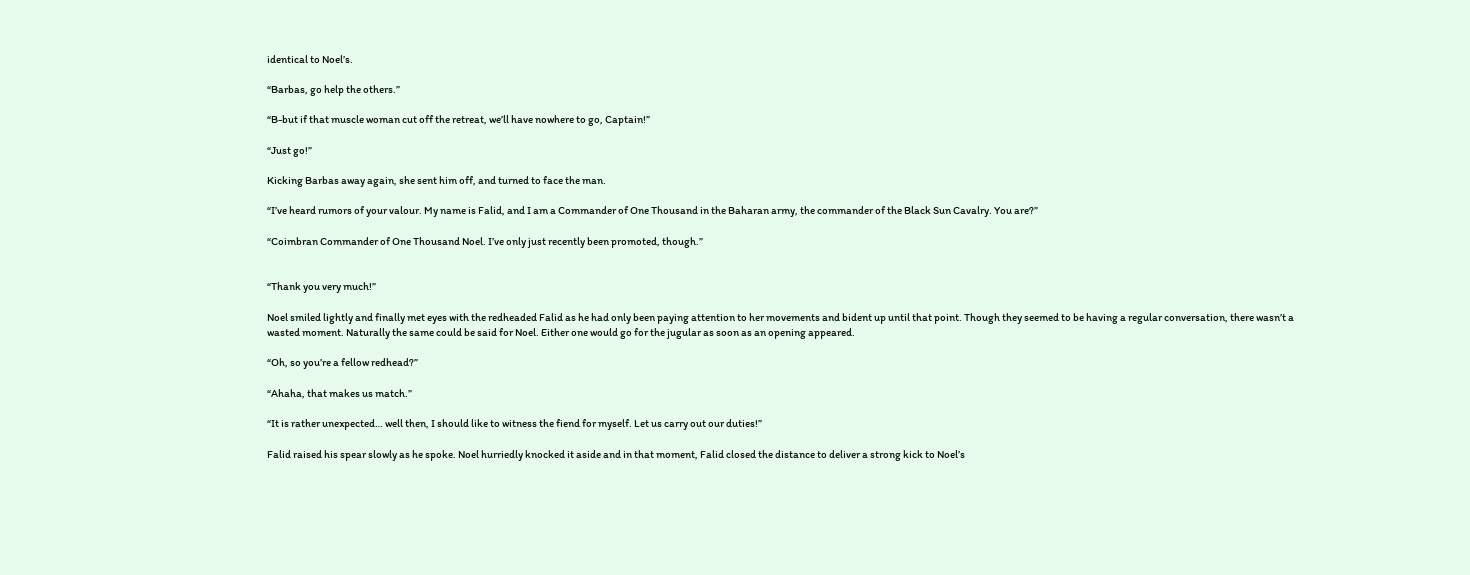identical to Noel’s.

“Barbas, go help the others.”

“B-but if that muscle woman cut off the retreat, we’ll have nowhere to go, Captain!”

“Just go!”

Kicking Barbas away again, she sent him off, and turned to face the man.

“I’ve heard rumors of your valour. My name is Falid, and I am a Commander of One Thousand in the Baharan army, the commander of the Black Sun Cavalry. You are?”

“Coimbran Commander of One Thousand Noel. I’ve only just recently been promoted, though.”


“Thank you very much!”

Noel smiled lightly and finally met eyes with the redheaded Falid as he had only been paying attention to her movements and bident up until that point. Though they seemed to be having a regular conversation, there wasn’t a wasted moment. Naturally the same could be said for Noel. Either one would go for the jugular as soon as an opening appeared.

“Oh, so you’re a fellow redhead?”

“Ahaha, that makes us match.”

“It is rather unexpected… well then, I should like to witness the fiend for myself. Let us carry out our duties!”

Falid raised his spear slowly as he spoke. Noel hurriedly knocked it aside and in that moment, Falid closed the distance to deliver a strong kick to Noel’s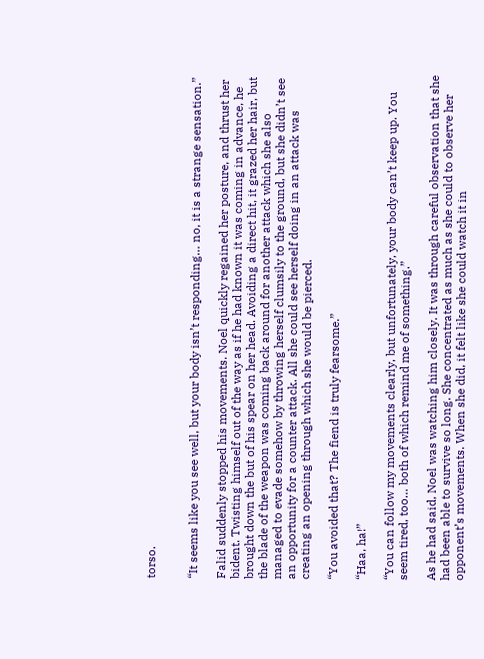torso.


“It seems like you see well, but your body isn’t responding… no, it is a strange sensation.”

Falid suddenly stopped his movements. Noel quickly regained her posture, and thrust her bident. Twisting himself out of the way as if he had known it was coming in advance, he brought down the but of his spear on her head. Avoiding a direct hit, it grazed her hair, but the blade of the weapon was coming back around for another attack which she also managed to evade somehow by throwing herself clumsily to the ground, but she didn’t see an opportunity for a counter attack. All she could see herself doing in an attack was creating an opening through which she would be pierced.

“You avoided that? The fiend is truly fearsome.”

“Haa, ha!”

“You can follow my movements clearly, but unfortunately, your body can’t keep up. You seem tired, too… both of which remind me of something.”

As he had said, Noel was watching him closely. It was through careful observation that she had been able to survive so long. She concentrated as much as she could to observe her opponent’s movements. When she did, it felt like she could watch it in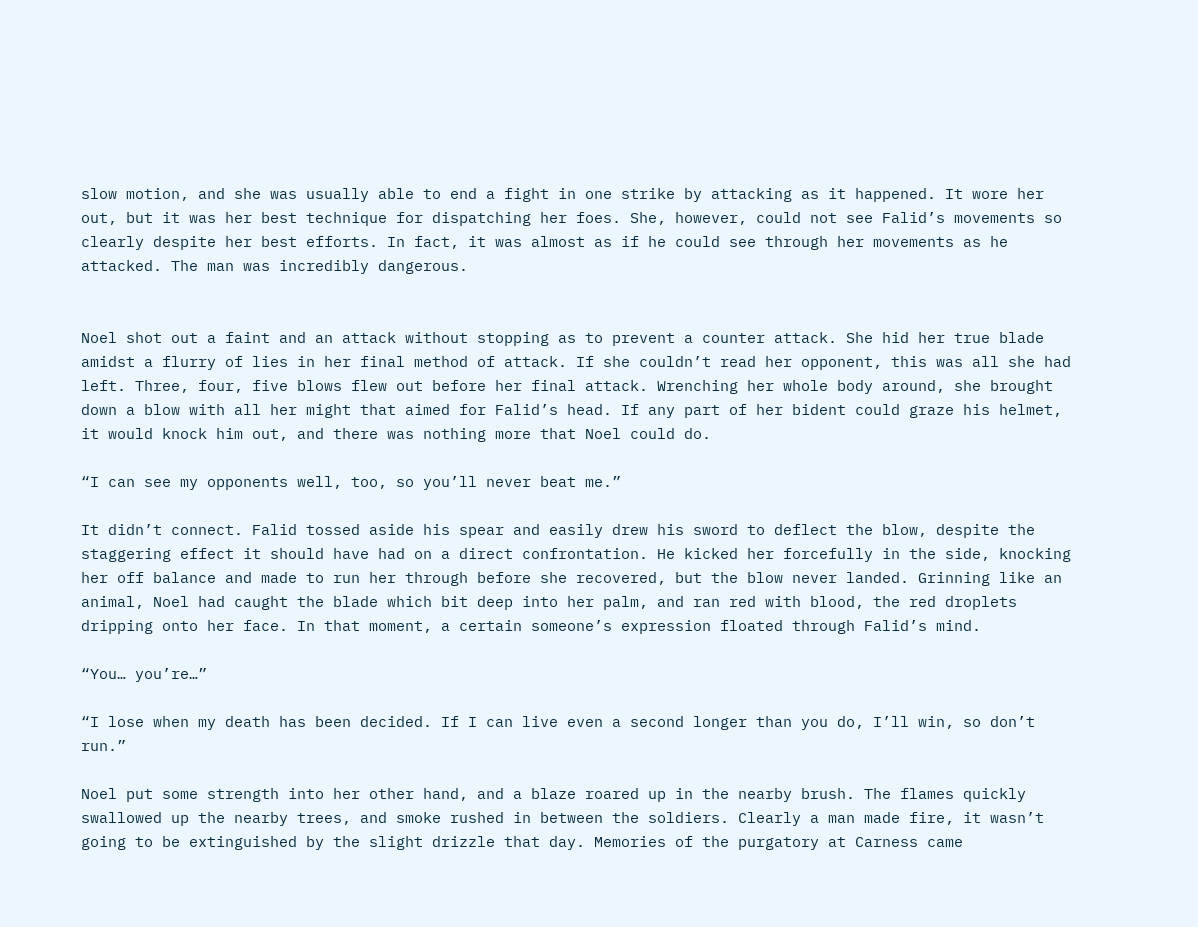slow motion, and she was usually able to end a fight in one strike by attacking as it happened. It wore her out, but it was her best technique for dispatching her foes. She, however, could not see Falid’s movements so clearly despite her best efforts. In fact, it was almost as if he could see through her movements as he attacked. The man was incredibly dangerous.


Noel shot out a faint and an attack without stopping as to prevent a counter attack. She hid her true blade amidst a flurry of lies in her final method of attack. If she couldn’t read her opponent, this was all she had left. Three, four, five blows flew out before her final attack. Wrenching her whole body around, she brought down a blow with all her might that aimed for Falid’s head. If any part of her bident could graze his helmet, it would knock him out, and there was nothing more that Noel could do.

“I can see my opponents well, too, so you’ll never beat me.”

It didn’t connect. Falid tossed aside his spear and easily drew his sword to deflect the blow, despite the staggering effect it should have had on a direct confrontation. He kicked her forcefully in the side, knocking her off balance and made to run her through before she recovered, but the blow never landed. Grinning like an animal, Noel had caught the blade which bit deep into her palm, and ran red with blood, the red droplets dripping onto her face. In that moment, a certain someone’s expression floated through Falid’s mind.

“You… you’re…”

“I lose when my death has been decided. If I can live even a second longer than you do, I’ll win, so don’t run.”

Noel put some strength into her other hand, and a blaze roared up in the nearby brush. The flames quickly swallowed up the nearby trees, and smoke rushed in between the soldiers. Clearly a man made fire, it wasn’t going to be extinguished by the slight drizzle that day. Memories of the purgatory at Carness came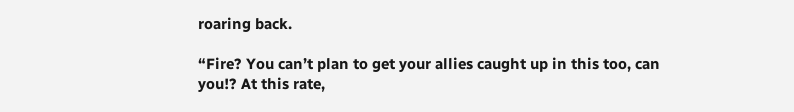roaring back.

“Fire? You can’t plan to get your allies caught up in this too, can you!? At this rate,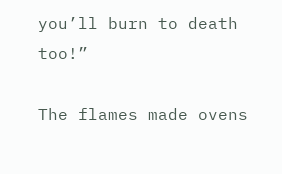you’ll burn to death too!”

The flames made ovens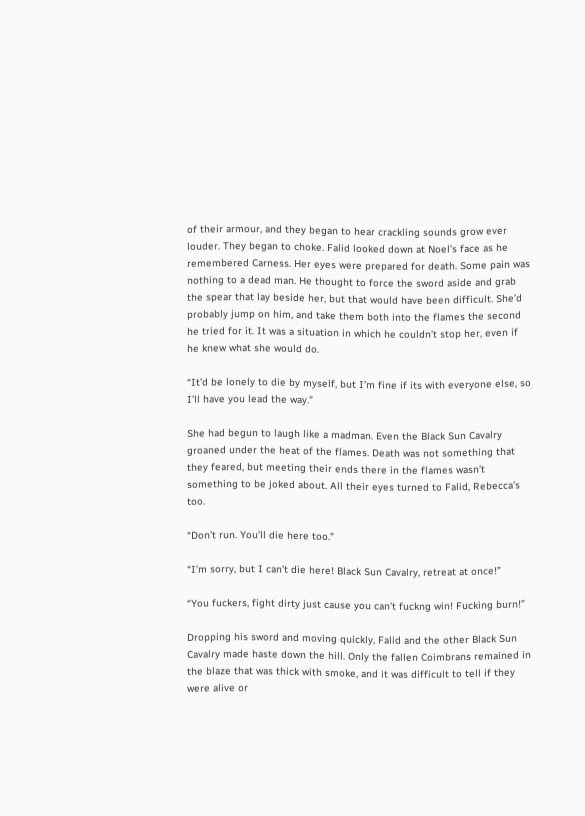of their armour, and they began to hear crackling sounds grow ever louder. They began to choke. Falid looked down at Noel’s face as he remembered Carness. Her eyes were prepared for death. Some pain was nothing to a dead man. He thought to force the sword aside and grab the spear that lay beside her, but that would have been difficult. She’d probably jump on him, and take them both into the flames the second he tried for it. It was a situation in which he couldn’t stop her, even if he knew what she would do.

“It’d be lonely to die by myself, but I’m fine if its with everyone else, so I’ll have you lead the way.”

She had begun to laugh like a madman. Even the Black Sun Cavalry groaned under the heat of the flames. Death was not something that they feared, but meeting their ends there in the flames wasn’t something to be joked about. All their eyes turned to Falid, Rebecca’s too.

“Don’t run. You’ll die here too.”

“I’m sorry, but I can’t die here! Black Sun Cavalry, retreat at once!”

“You fuckers, fight dirty just cause you can’t fuckng win! Fucking burn!”

Dropping his sword and moving quickly, Falid and the other Black Sun Cavalry made haste down the hill. Only the fallen Coimbrans remained in the blaze that was thick with smoke, and it was difficult to tell if they were alive or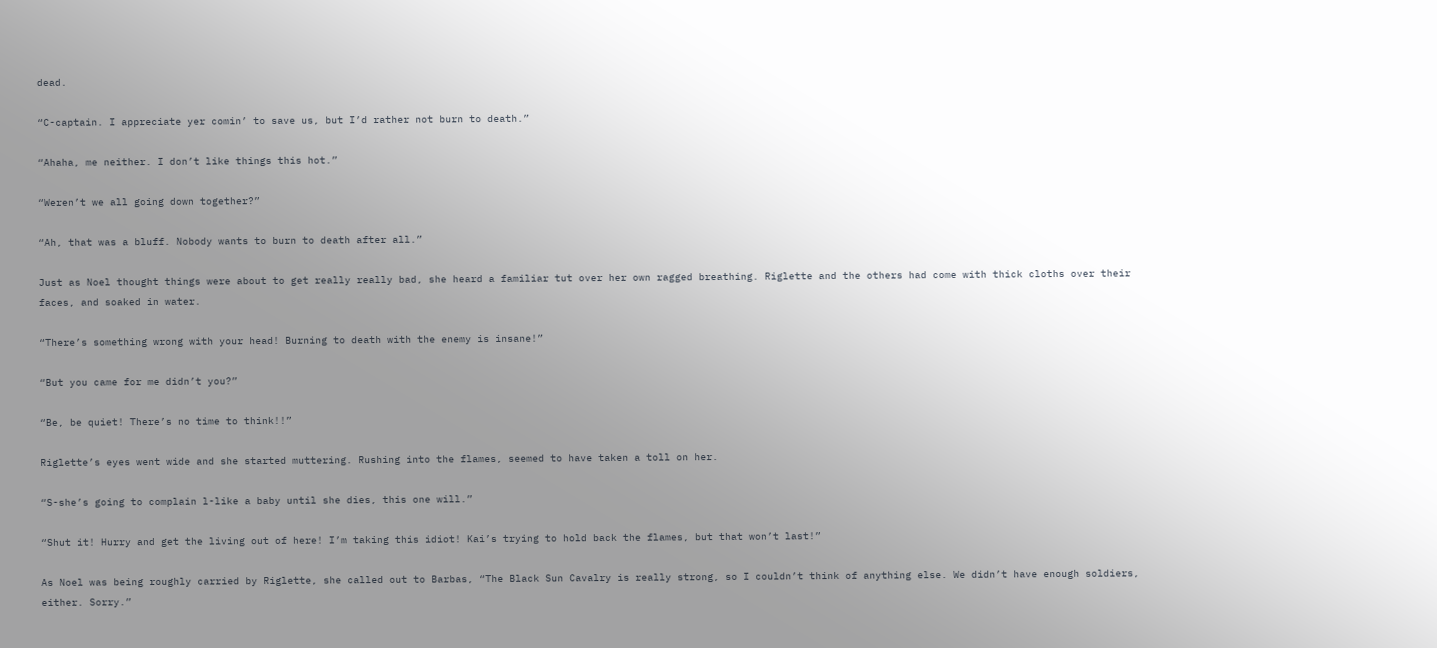dead.

“C-captain. I appreciate yer comin’ to save us, but I’d rather not burn to death.”

“Ahaha, me neither. I don’t like things this hot.”

“Weren’t we all going down together?”

“Ah, that was a bluff. Nobody wants to burn to death after all.”

Just as Noel thought things were about to get really really bad, she heard a familiar tut over her own ragged breathing. Riglette and the others had come with thick cloths over their faces, and soaked in water.

“There’s something wrong with your head! Burning to death with the enemy is insane!”

“But you came for me didn’t you?”

“Be, be quiet! There’s no time to think!!”

Riglette’s eyes went wide and she started muttering. Rushing into the flames, seemed to have taken a toll on her.

“S-she’s going to complain l-like a baby until she dies, this one will.”

“Shut it! Hurry and get the living out of here! I’m taking this idiot! Kai’s trying to hold back the flames, but that won’t last!”

As Noel was being roughly carried by Riglette, she called out to Barbas, “The Black Sun Cavalry is really strong, so I couldn’t think of anything else. We didn’t have enough soldiers, either. Sorry.”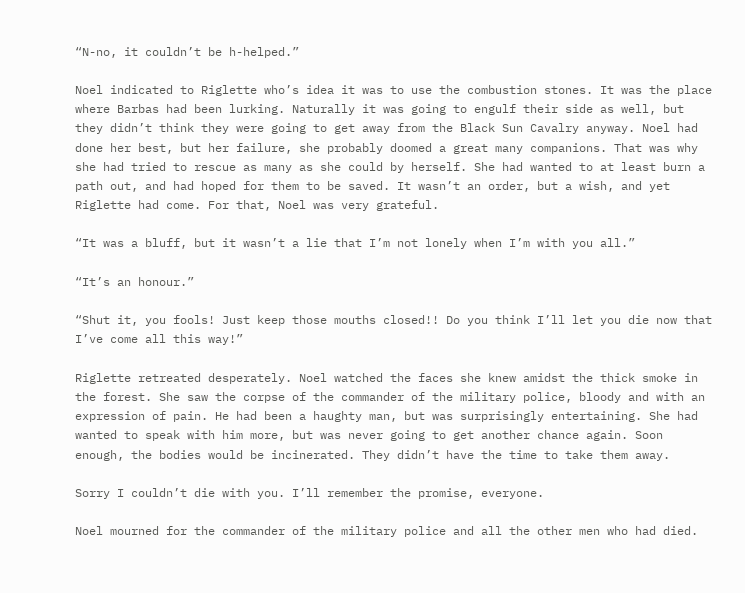“N-no, it couldn’t be h-helped.”

Noel indicated to Riglette who’s idea it was to use the combustion stones. It was the place where Barbas had been lurking. Naturally it was going to engulf their side as well, but they didn’t think they were going to get away from the Black Sun Cavalry anyway. Noel had done her best, but her failure, she probably doomed a great many companions. That was why she had tried to rescue as many as she could by herself. She had wanted to at least burn a path out, and had hoped for them to be saved. It wasn’t an order, but a wish, and yet Riglette had come. For that, Noel was very grateful.

“It was a bluff, but it wasn’t a lie that I’m not lonely when I’m with you all.”

“It’s an honour.”

“Shut it, you fools! Just keep those mouths closed!! Do you think I’ll let you die now that I’ve come all this way!”

Riglette retreated desperately. Noel watched the faces she knew amidst the thick smoke in the forest. She saw the corpse of the commander of the military police, bloody and with an expression of pain. He had been a haughty man, but was surprisingly entertaining. She had wanted to speak with him more, but was never going to get another chance again. Soon enough, the bodies would be incinerated. They didn’t have the time to take them away.

Sorry I couldn’t die with you. I’ll remember the promise, everyone.

Noel mourned for the commander of the military police and all the other men who had died.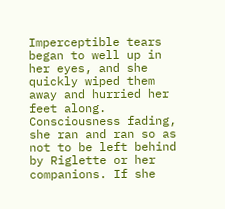Imperceptible tears began to well up in her eyes, and she quickly wiped them away and hurried her feet along. Consciousness fading, she ran and ran so as not to be left behind by Riglette or her companions. If she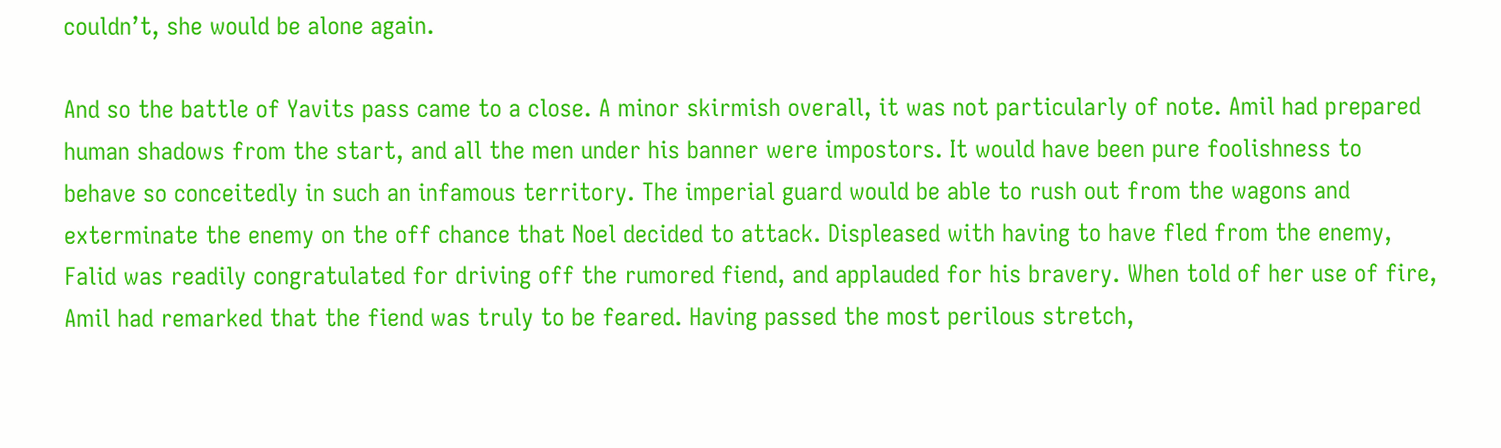couldn’t, she would be alone again.

And so the battle of Yavits pass came to a close. A minor skirmish overall, it was not particularly of note. Amil had prepared human shadows from the start, and all the men under his banner were impostors. It would have been pure foolishness to behave so conceitedly in such an infamous territory. The imperial guard would be able to rush out from the wagons and exterminate the enemy on the off chance that Noel decided to attack. Displeased with having to have fled from the enemy, Falid was readily congratulated for driving off the rumored fiend, and applauded for his bravery. When told of her use of fire, Amil had remarked that the fiend was truly to be feared. Having passed the most perilous stretch,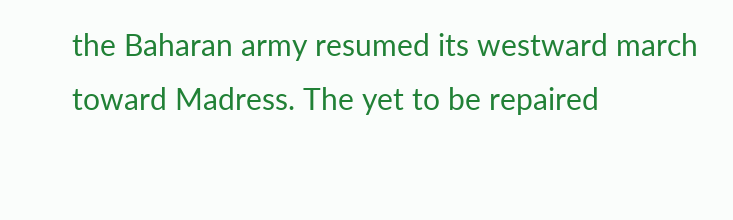the Baharan army resumed its westward march toward Madress. The yet to be repaired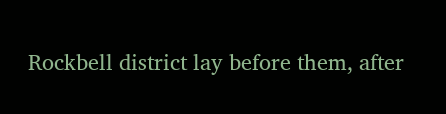Rockbell district lay before them, after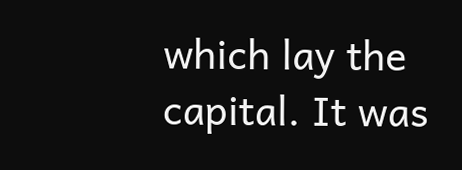which lay the capital. It was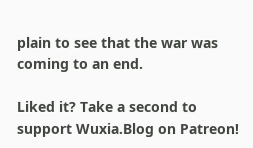plain to see that the war was coming to an end.

Liked it? Take a second to support Wuxia.Blog on Patreon!